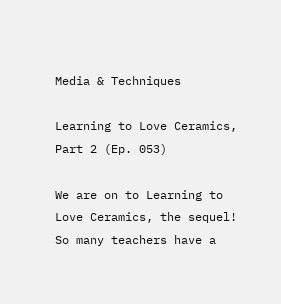Media & Techniques

Learning to Love Ceramics, Part 2 (Ep. 053)

We are on to Learning to Love Ceramics, the sequel! So many teachers have a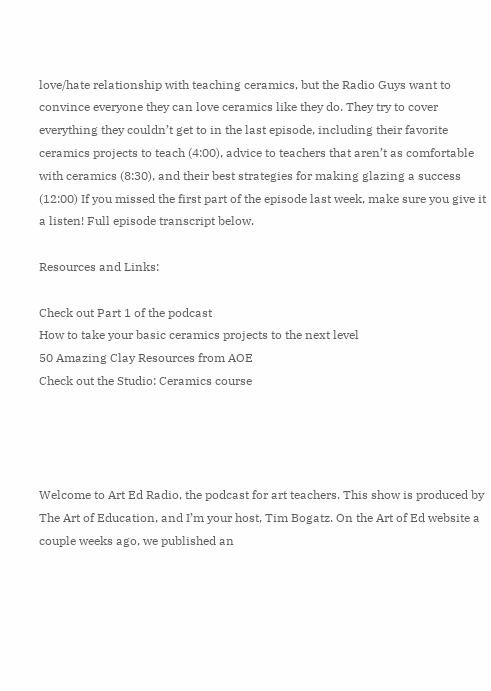love/hate relationship with teaching ceramics, but the Radio Guys want to convince everyone they can love ceramics like they do. They try to cover everything they couldn’t get to in the last episode, including their favorite ceramics projects to teach (4:00), advice to teachers that aren’t as comfortable with ceramics (8:30), and their best strategies for making glazing a success (12:00) If you missed the first part of the episode last week, make sure you give it a listen! Full episode transcript below.

Resources and Links:

Check out Part 1 of the podcast
How to take your basic ceramics projects to the next level
50 Amazing Clay Resources from AOE
Check out the Studio: Ceramics course




Welcome to Art Ed Radio, the podcast for art teachers. This show is produced by The Art of Education, and I’m your host, Tim Bogatz. On the Art of Ed website a couple weeks ago, we published an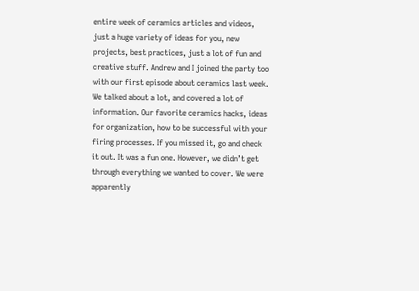entire week of ceramics articles and videos, just a huge variety of ideas for you, new projects, best practices, just a lot of fun and creative stuff. Andrew and I joined the party too with our first episode about ceramics last week. We talked about a lot, and covered a lot of information. Our favorite ceramics hacks, ideas for organization, how to be successful with your firing processes. If you missed it, go and check it out. It was a fun one. However, we didn’t get through everything we wanted to cover. We were apparently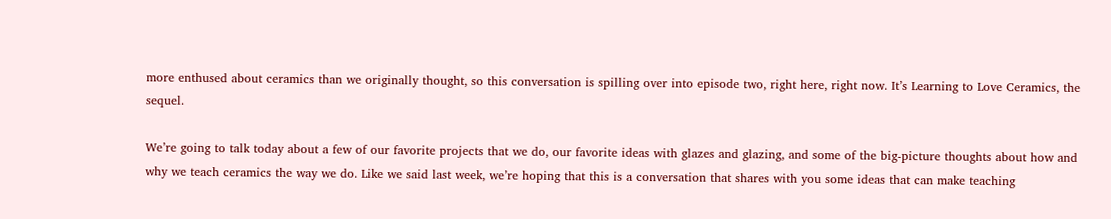more enthused about ceramics than we originally thought, so this conversation is spilling over into episode two, right here, right now. It’s Learning to Love Ceramics, the sequel.

We’re going to talk today about a few of our favorite projects that we do, our favorite ideas with glazes and glazing, and some of the big-picture thoughts about how and why we teach ceramics the way we do. Like we said last week, we’re hoping that this is a conversation that shares with you some ideas that can make teaching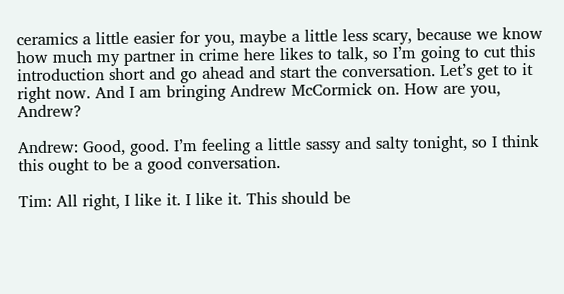ceramics a little easier for you, maybe a little less scary, because we know how much my partner in crime here likes to talk, so I’m going to cut this introduction short and go ahead and start the conversation. Let’s get to it right now. And I am bringing Andrew McCormick on. How are you, Andrew?

Andrew: Good, good. I’m feeling a little sassy and salty tonight, so I think this ought to be a good conversation.

Tim: All right, I like it. I like it. This should be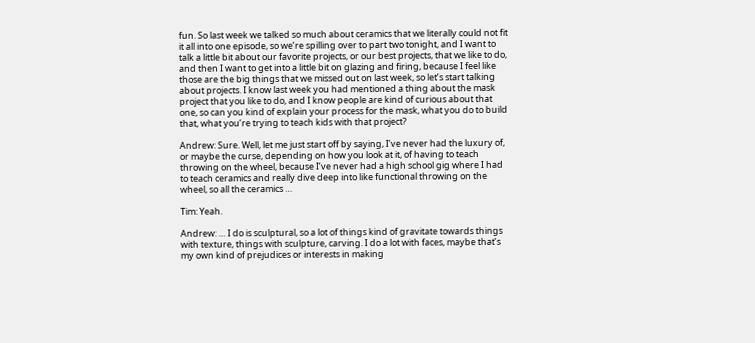fun. So last week we talked so much about ceramics that we literally could not fit it all into one episode, so we’re spilling over to part two tonight, and I want to talk a little bit about our favorite projects, or our best projects, that we like to do, and then I want to get into a little bit on glazing and firing, because I feel like those are the big things that we missed out on last week, so let’s start talking about projects. I know last week you had mentioned a thing about the mask project that you like to do, and I know people are kind of curious about that one, so can you kind of explain your process for the mask, what you do to build that, what you’re trying to teach kids with that project?

Andrew: Sure. Well, let me just start off by saying, I’ve never had the luxury of, or maybe the curse, depending on how you look at it, of having to teach throwing on the wheel, because I’ve never had a high school gig where I had to teach ceramics and really dive deep into like functional throwing on the wheel, so all the ceramics …

Tim: Yeah.

Andrew: … I do is sculptural, so a lot of things kind of gravitate towards things with texture, things with sculpture, carving. I do a lot with faces, maybe that’s my own kind of prejudices or interests in making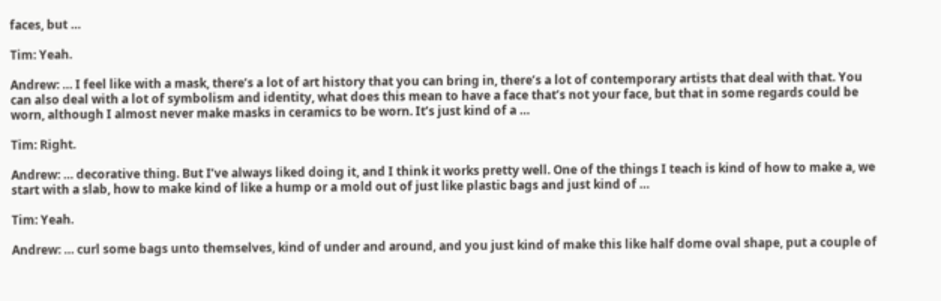faces, but …

Tim: Yeah.

Andrew: … I feel like with a mask, there’s a lot of art history that you can bring in, there’s a lot of contemporary artists that deal with that. You can also deal with a lot of symbolism and identity, what does this mean to have a face that’s not your face, but that in some regards could be worn, although I almost never make masks in ceramics to be worn. It’s just kind of a …

Tim: Right.

Andrew: … decorative thing. But I’ve always liked doing it, and I think it works pretty well. One of the things I teach is kind of how to make a, we start with a slab, how to make kind of like a hump or a mold out of just like plastic bags and just kind of …

Tim: Yeah.

Andrew: … curl some bags unto themselves, kind of under and around, and you just kind of make this like half dome oval shape, put a couple of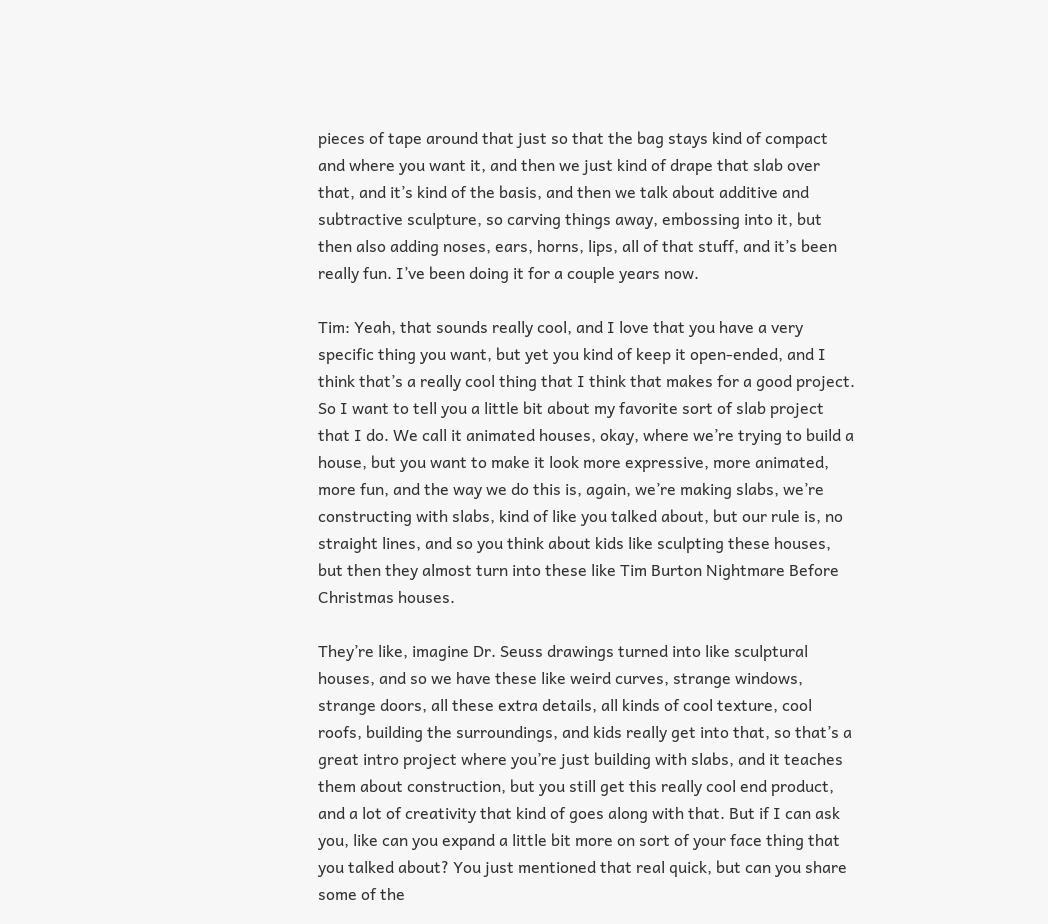pieces of tape around that just so that the bag stays kind of compact and where you want it, and then we just kind of drape that slab over that, and it’s kind of the basis, and then we talk about additive and subtractive sculpture, so carving things away, embossing into it, but then also adding noses, ears, horns, lips, all of that stuff, and it’s been really fun. I’ve been doing it for a couple years now.

Tim: Yeah, that sounds really cool, and I love that you have a very specific thing you want, but yet you kind of keep it open-ended, and I think that’s a really cool thing that I think that makes for a good project. So I want to tell you a little bit about my favorite sort of slab project that I do. We call it animated houses, okay, where we’re trying to build a house, but you want to make it look more expressive, more animated, more fun, and the way we do this is, again, we’re making slabs, we’re constructing with slabs, kind of like you talked about, but our rule is, no straight lines, and so you think about kids like sculpting these houses, but then they almost turn into these like Tim Burton Nightmare Before Christmas houses.

They’re like, imagine Dr. Seuss drawings turned into like sculptural houses, and so we have these like weird curves, strange windows, strange doors, all these extra details, all kinds of cool texture, cool roofs, building the surroundings, and kids really get into that, so that’s a great intro project where you’re just building with slabs, and it teaches them about construction, but you still get this really cool end product, and a lot of creativity that kind of goes along with that. But if I can ask you, like can you expand a little bit more on sort of your face thing that you talked about? You just mentioned that real quick, but can you share some of the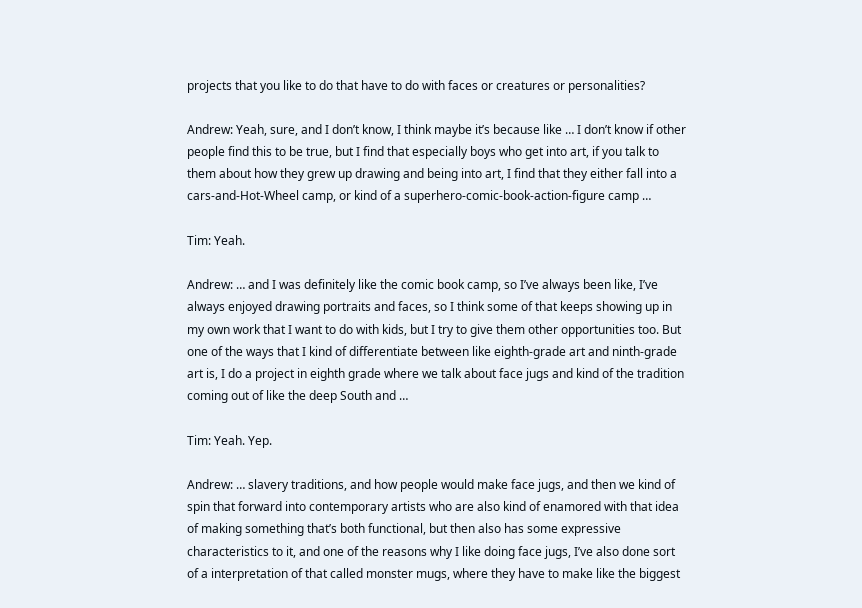projects that you like to do that have to do with faces or creatures or personalities?

Andrew: Yeah, sure, and I don’t know, I think maybe it’s because like … I don’t know if other people find this to be true, but I find that especially boys who get into art, if you talk to them about how they grew up drawing and being into art, I find that they either fall into a cars-and-Hot-Wheel camp, or kind of a superhero-comic-book-action-figure camp …

Tim: Yeah.

Andrew: … and I was definitely like the comic book camp, so I’ve always been like, I’ve always enjoyed drawing portraits and faces, so I think some of that keeps showing up in my own work that I want to do with kids, but I try to give them other opportunities too. But one of the ways that I kind of differentiate between like eighth-grade art and ninth-grade art is, I do a project in eighth grade where we talk about face jugs and kind of the tradition coming out of like the deep South and …

Tim: Yeah. Yep.

Andrew: … slavery traditions, and how people would make face jugs, and then we kind of spin that forward into contemporary artists who are also kind of enamored with that idea of making something that’s both functional, but then also has some expressive characteristics to it, and one of the reasons why I like doing face jugs, I’ve also done sort of a interpretation of that called monster mugs, where they have to make like the biggest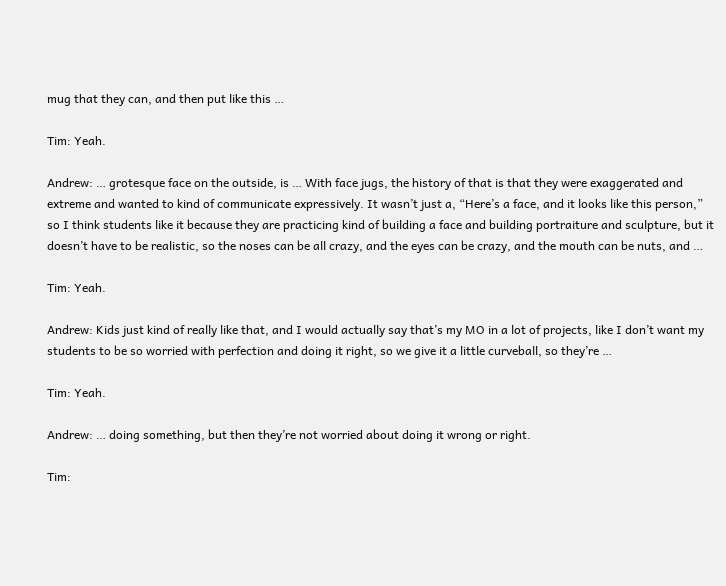mug that they can, and then put like this …

Tim: Yeah.

Andrew: … grotesque face on the outside, is … With face jugs, the history of that is that they were exaggerated and extreme and wanted to kind of communicate expressively. It wasn’t just a, “Here’s a face, and it looks like this person,” so I think students like it because they are practicing kind of building a face and building portraiture and sculpture, but it doesn’t have to be realistic, so the noses can be all crazy, and the eyes can be crazy, and the mouth can be nuts, and …

Tim: Yeah.

Andrew: Kids just kind of really like that, and I would actually say that’s my MO in a lot of projects, like I don’t want my students to be so worried with perfection and doing it right, so we give it a little curveball, so they’re …

Tim: Yeah.

Andrew: … doing something, but then they’re not worried about doing it wrong or right.

Tim: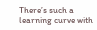There’s such a learning curve with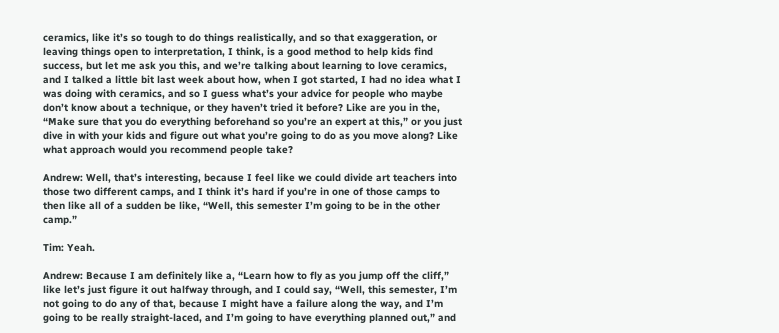ceramics, like it’s so tough to do things realistically, and so that exaggeration, or leaving things open to interpretation, I think, is a good method to help kids find success, but let me ask you this, and we’re talking about learning to love ceramics, and I talked a little bit last week about how, when I got started, I had no idea what I was doing with ceramics, and so I guess what’s your advice for people who maybe don’t know about a technique, or they haven’t tried it before? Like are you in the, “Make sure that you do everything beforehand so you’re an expert at this,” or you just dive in with your kids and figure out what you’re going to do as you move along? Like what approach would you recommend people take?

Andrew: Well, that’s interesting, because I feel like we could divide art teachers into those two different camps, and I think it’s hard if you’re in one of those camps to then like all of a sudden be like, “Well, this semester I’m going to be in the other camp.”

Tim: Yeah.

Andrew: Because I am definitely like a, “Learn how to fly as you jump off the cliff,” like let’s just figure it out halfway through, and I could say, “Well, this semester, I’m not going to do any of that, because I might have a failure along the way, and I’m going to be really straight-laced, and I’m going to have everything planned out,” and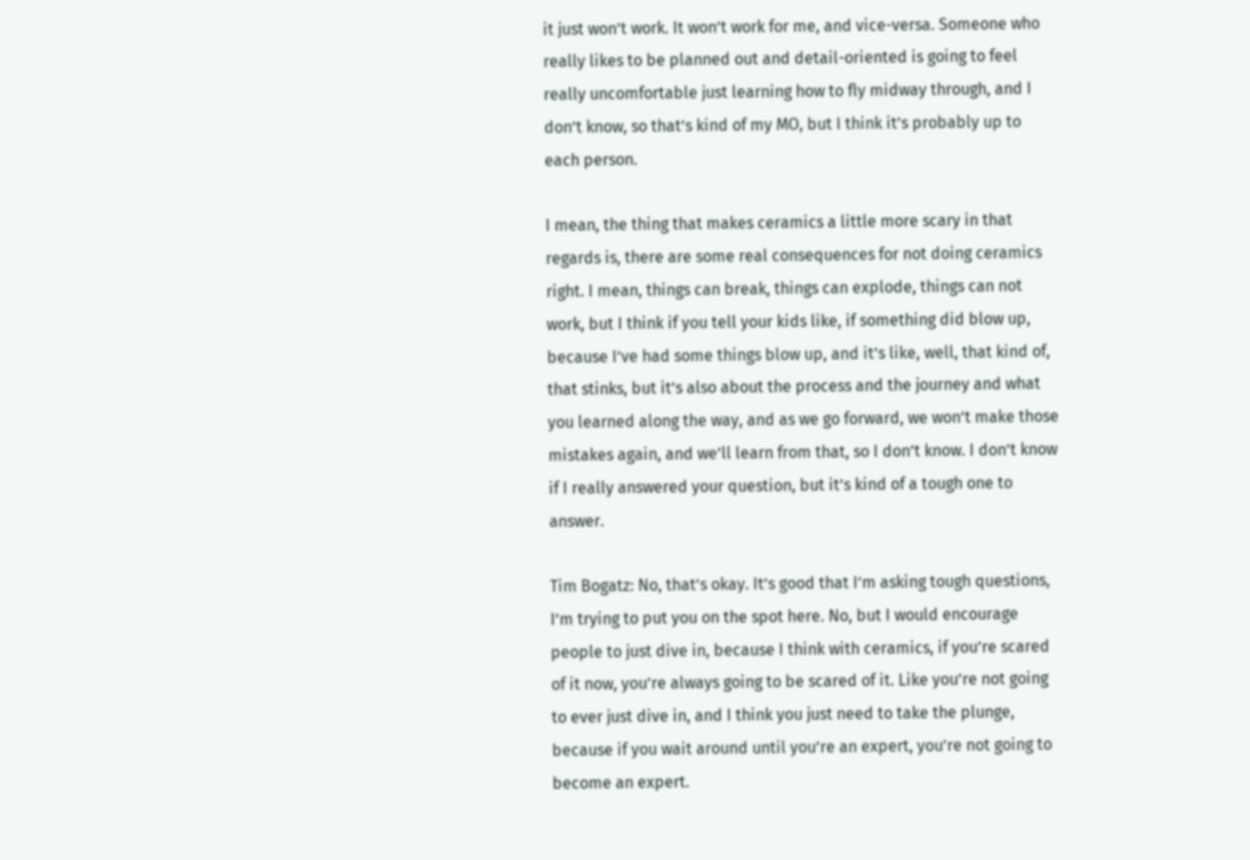it just won’t work. It won’t work for me, and vice-versa. Someone who really likes to be planned out and detail-oriented is going to feel really uncomfortable just learning how to fly midway through, and I don’t know, so that’s kind of my MO, but I think it’s probably up to each person.

I mean, the thing that makes ceramics a little more scary in that regards is, there are some real consequences for not doing ceramics right. I mean, things can break, things can explode, things can not work, but I think if you tell your kids like, if something did blow up, because I’ve had some things blow up, and it’s like, well, that kind of, that stinks, but it’s also about the process and the journey and what you learned along the way, and as we go forward, we won’t make those mistakes again, and we’ll learn from that, so I don’t know. I don’t know if I really answered your question, but it’s kind of a tough one to answer.

Tim Bogatz: No, that’s okay. It’s good that I’m asking tough questions, I’m trying to put you on the spot here. No, but I would encourage people to just dive in, because I think with ceramics, if you’re scared of it now, you’re always going to be scared of it. Like you’re not going to ever just dive in, and I think you just need to take the plunge, because if you wait around until you’re an expert, you’re not going to become an expert.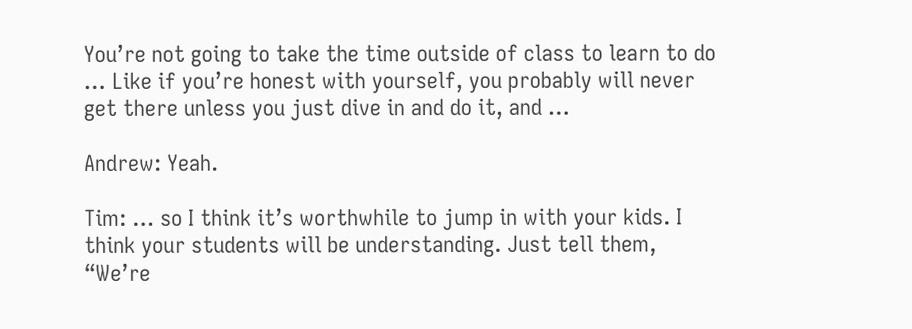You’re not going to take the time outside of class to learn to do … Like if you’re honest with yourself, you probably will never get there unless you just dive in and do it, and …

Andrew: Yeah.

Tim: … so I think it’s worthwhile to jump in with your kids. I think your students will be understanding. Just tell them, “We’re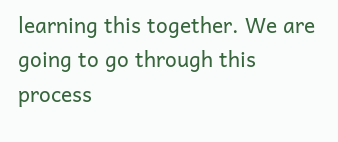learning this together. We are going to go through this process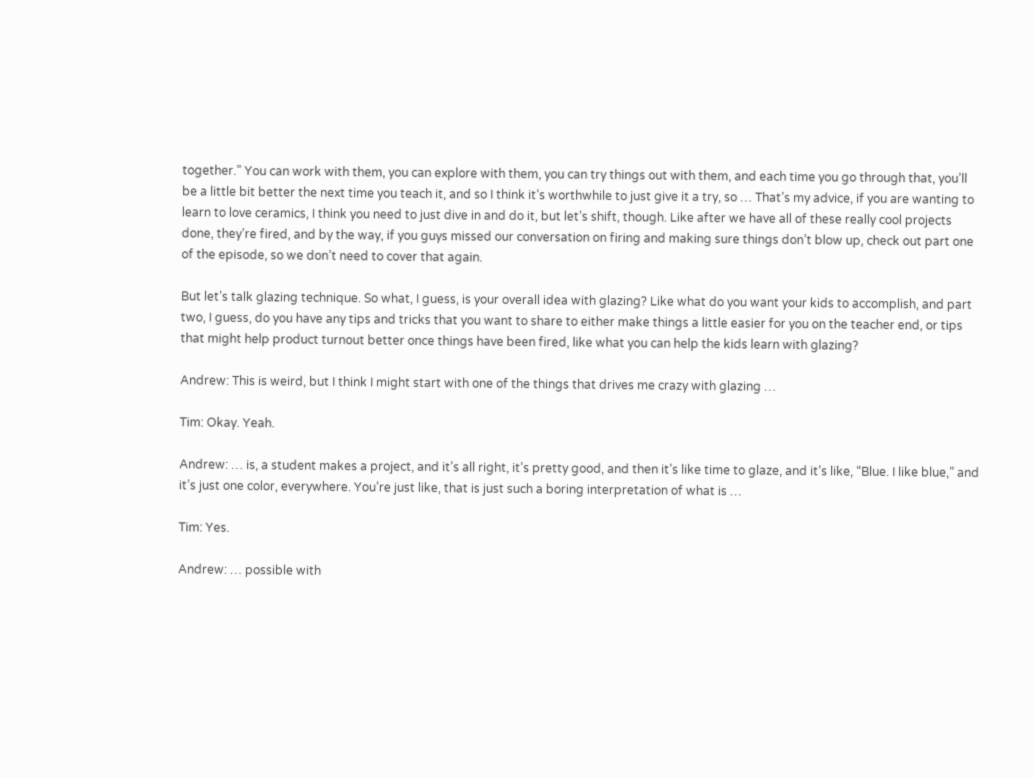together.” You can work with them, you can explore with them, you can try things out with them, and each time you go through that, you’ll be a little bit better the next time you teach it, and so I think it’s worthwhile to just give it a try, so … That’s my advice, if you are wanting to learn to love ceramics, I think you need to just dive in and do it, but let’s shift, though. Like after we have all of these really cool projects done, they’re fired, and by the way, if you guys missed our conversation on firing and making sure things don’t blow up, check out part one of the episode, so we don’t need to cover that again.

But let’s talk glazing technique. So what, I guess, is your overall idea with glazing? Like what do you want your kids to accomplish, and part two, I guess, do you have any tips and tricks that you want to share to either make things a little easier for you on the teacher end, or tips that might help product turnout better once things have been fired, like what you can help the kids learn with glazing?

Andrew: This is weird, but I think I might start with one of the things that drives me crazy with glazing …

Tim: Okay. Yeah.

Andrew: … is, a student makes a project, and it’s all right, it’s pretty good, and then it’s like time to glaze, and it’s like, “Blue. I like blue,” and it’s just one color, everywhere. You’re just like, that is just such a boring interpretation of what is …

Tim: Yes.

Andrew: … possible with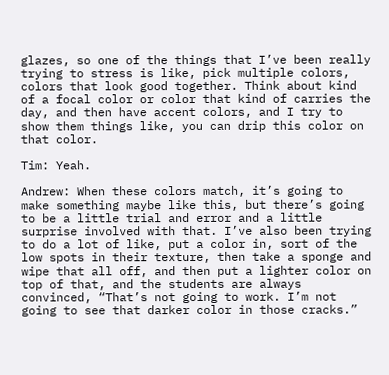glazes, so one of the things that I’ve been really trying to stress is like, pick multiple colors, colors that look good together. Think about kind of a focal color or color that kind of carries the day, and then have accent colors, and I try to show them things like, you can drip this color on that color.

Tim: Yeah.

Andrew: When these colors match, it’s going to make something maybe like this, but there’s going to be a little trial and error and a little surprise involved with that. I’ve also been trying to do a lot of like, put a color in, sort of the low spots in their texture, then take a sponge and wipe that all off, and then put a lighter color on top of that, and the students are always convinced, “That’s not going to work. I’m not going to see that darker color in those cracks.”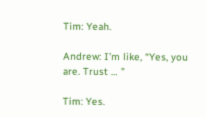Tim: Yeah.

Andrew: I’m like, “Yes, you are. Trust … ”

Tim: Yes.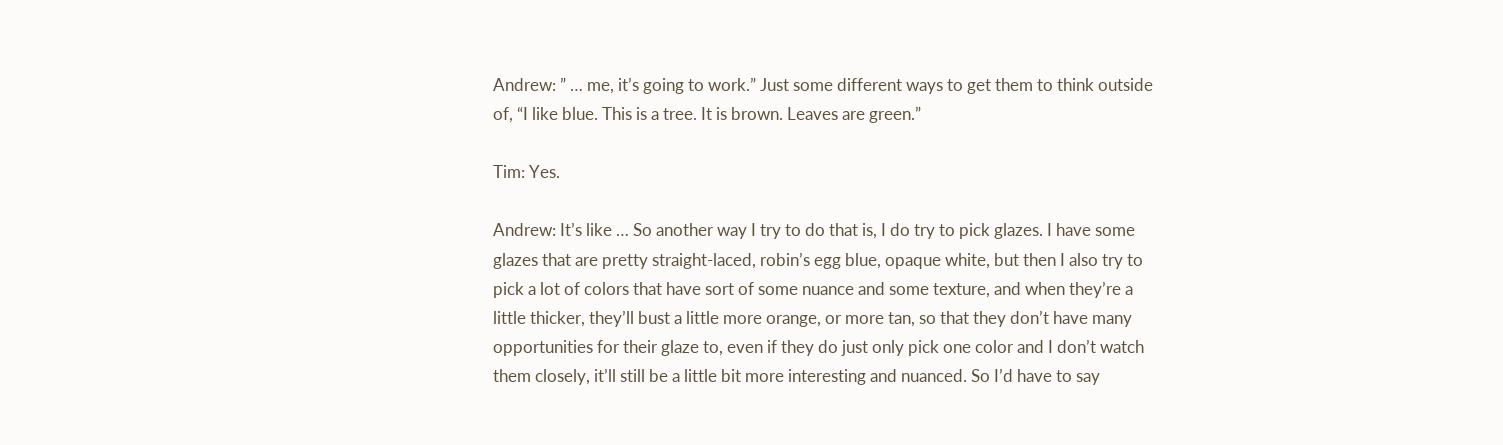Andrew: ” … me, it’s going to work.” Just some different ways to get them to think outside of, “I like blue. This is a tree. It is brown. Leaves are green.”

Tim: Yes.

Andrew: It’s like … So another way I try to do that is, I do try to pick glazes. I have some glazes that are pretty straight-laced, robin’s egg blue, opaque white, but then I also try to pick a lot of colors that have sort of some nuance and some texture, and when they’re a little thicker, they’ll bust a little more orange, or more tan, so that they don’t have many opportunities for their glaze to, even if they do just only pick one color and I don’t watch them closely, it’ll still be a little bit more interesting and nuanced. So I’d have to say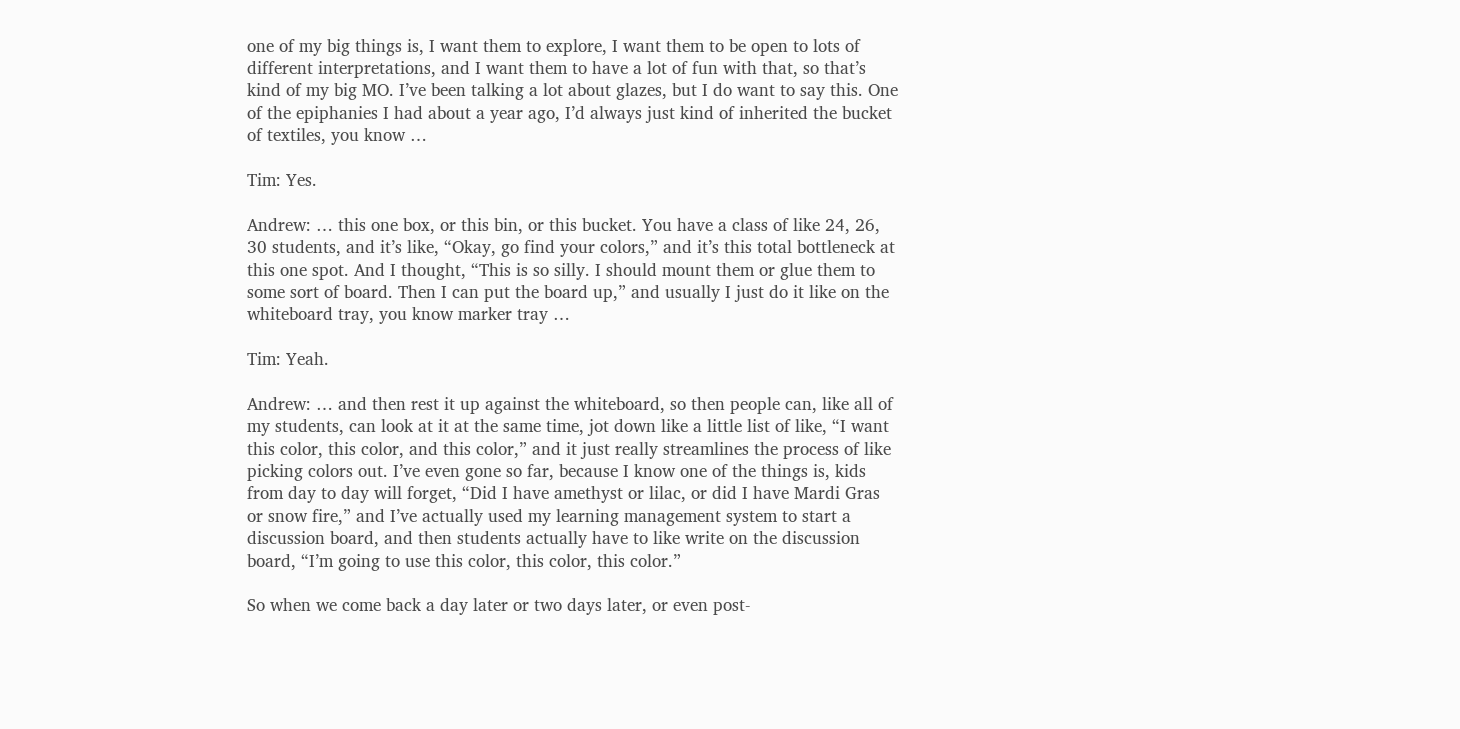one of my big things is, I want them to explore, I want them to be open to lots of different interpretations, and I want them to have a lot of fun with that, so that’s kind of my big MO. I’ve been talking a lot about glazes, but I do want to say this. One of the epiphanies I had about a year ago, I’d always just kind of inherited the bucket of textiles, you know …

Tim: Yes.

Andrew: … this one box, or this bin, or this bucket. You have a class of like 24, 26, 30 students, and it’s like, “Okay, go find your colors,” and it’s this total bottleneck at this one spot. And I thought, “This is so silly. I should mount them or glue them to some sort of board. Then I can put the board up,” and usually I just do it like on the whiteboard tray, you know marker tray …

Tim: Yeah.

Andrew: … and then rest it up against the whiteboard, so then people can, like all of my students, can look at it at the same time, jot down like a little list of like, “I want this color, this color, and this color,” and it just really streamlines the process of like picking colors out. I’ve even gone so far, because I know one of the things is, kids from day to day will forget, “Did I have amethyst or lilac, or did I have Mardi Gras or snow fire,” and I’ve actually used my learning management system to start a discussion board, and then students actually have to like write on the discussion board, “I’m going to use this color, this color, this color.”

So when we come back a day later or two days later, or even post-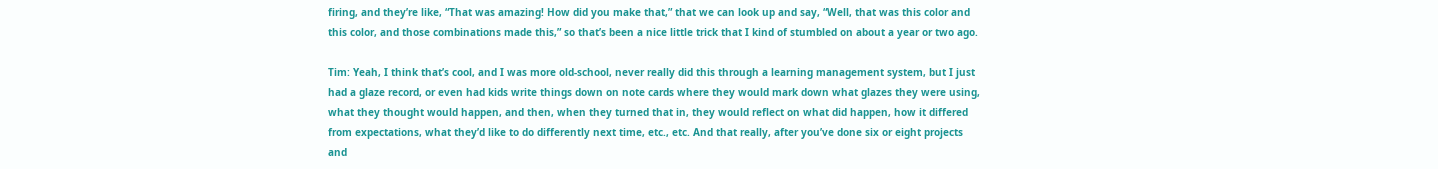firing, and they’re like, “That was amazing! How did you make that,” that we can look up and say, “Well, that was this color and this color, and those combinations made this,” so that’s been a nice little trick that I kind of stumbled on about a year or two ago.

Tim: Yeah, I think that’s cool, and I was more old-school, never really did this through a learning management system, but I just had a glaze record, or even had kids write things down on note cards where they would mark down what glazes they were using, what they thought would happen, and then, when they turned that in, they would reflect on what did happen, how it differed from expectations, what they’d like to do differently next time, etc., etc. And that really, after you’ve done six or eight projects and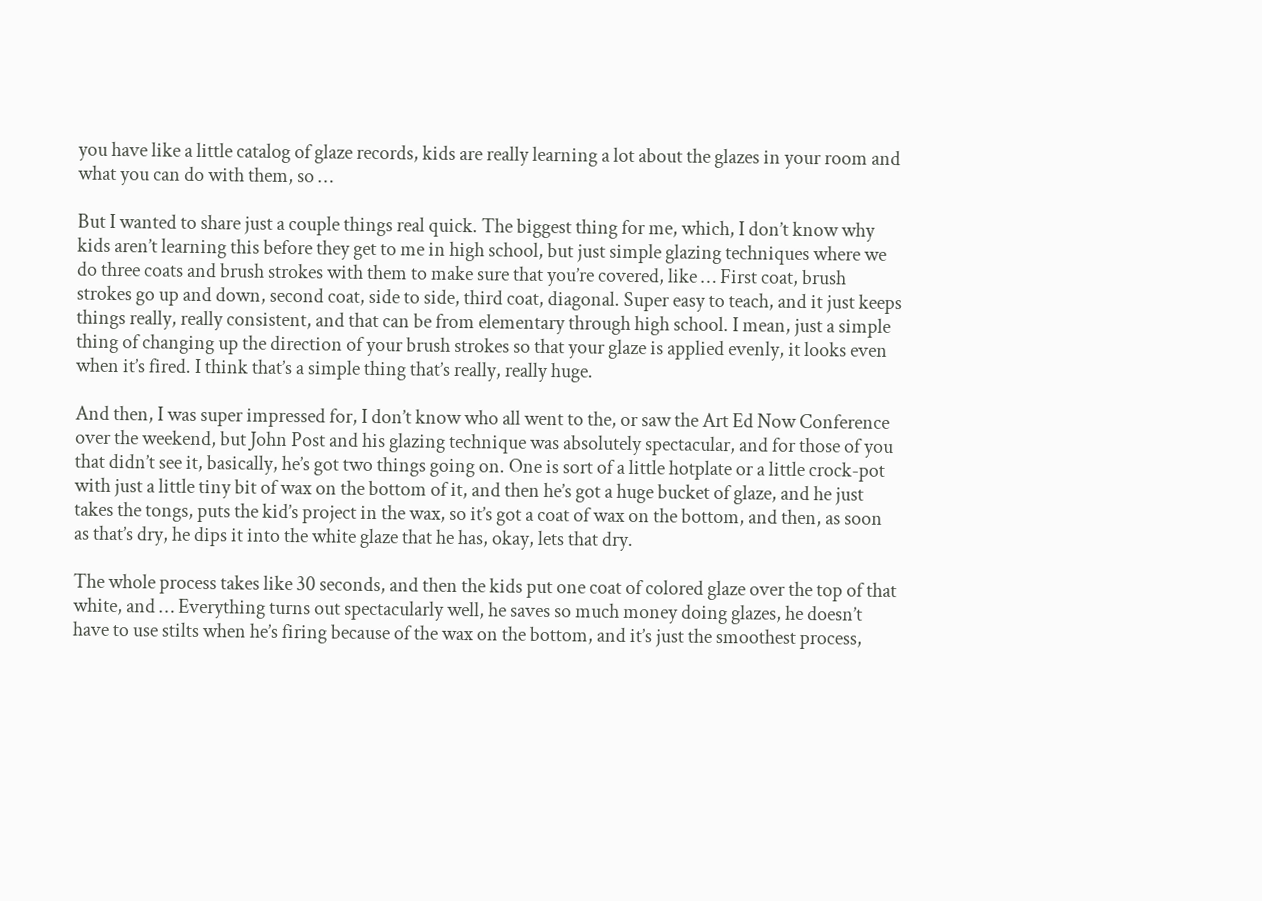you have like a little catalog of glaze records, kids are really learning a lot about the glazes in your room and what you can do with them, so …

But I wanted to share just a couple things real quick. The biggest thing for me, which, I don’t know why kids aren’t learning this before they get to me in high school, but just simple glazing techniques where we do three coats and brush strokes with them to make sure that you’re covered, like … First coat, brush strokes go up and down, second coat, side to side, third coat, diagonal. Super easy to teach, and it just keeps things really, really consistent, and that can be from elementary through high school. I mean, just a simple thing of changing up the direction of your brush strokes so that your glaze is applied evenly, it looks even when it’s fired. I think that’s a simple thing that’s really, really huge.

And then, I was super impressed for, I don’t know who all went to the, or saw the Art Ed Now Conference over the weekend, but John Post and his glazing technique was absolutely spectacular, and for those of you that didn’t see it, basically, he’s got two things going on. One is sort of a little hotplate or a little crock-pot with just a little tiny bit of wax on the bottom of it, and then he’s got a huge bucket of glaze, and he just takes the tongs, puts the kid’s project in the wax, so it’s got a coat of wax on the bottom, and then, as soon as that’s dry, he dips it into the white glaze that he has, okay, lets that dry.

The whole process takes like 30 seconds, and then the kids put one coat of colored glaze over the top of that white, and … Everything turns out spectacularly well, he saves so much money doing glazes, he doesn’t have to use stilts when he’s firing because of the wax on the bottom, and it’s just the smoothest process,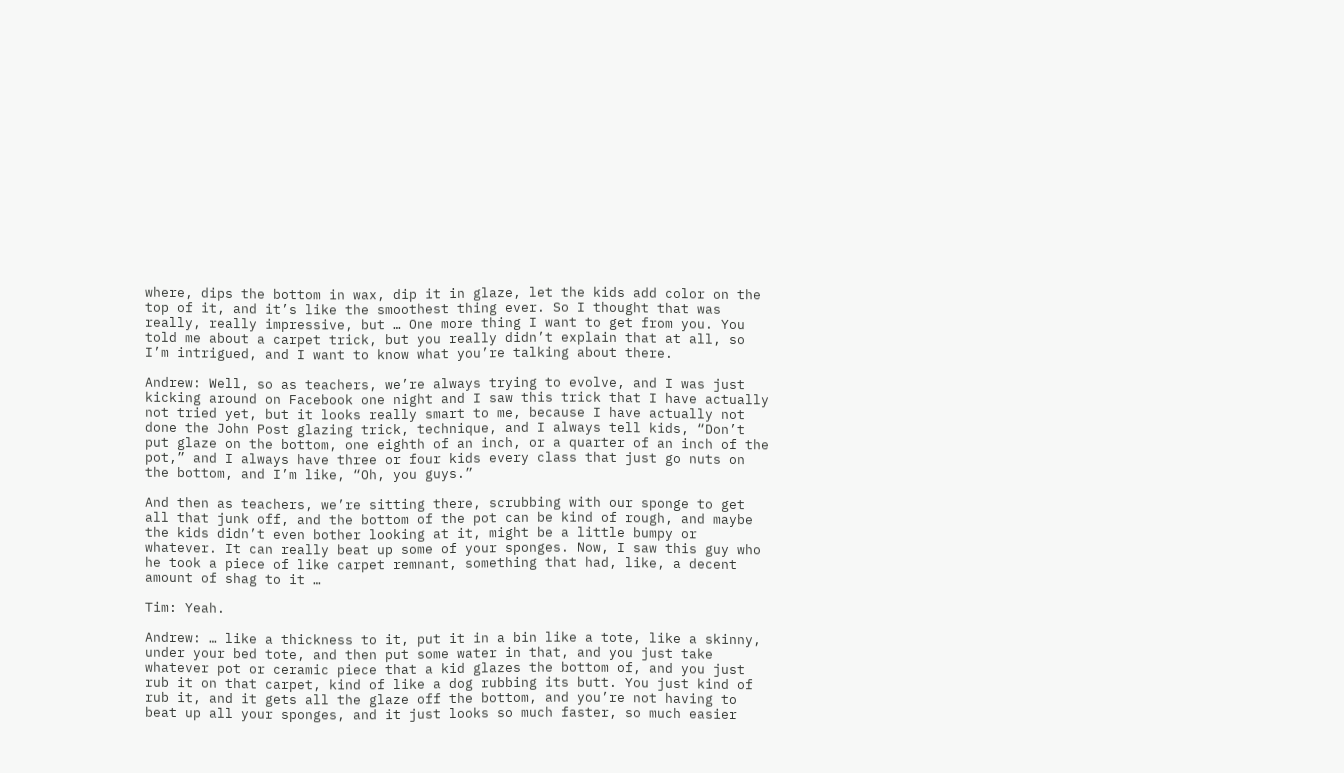where, dips the bottom in wax, dip it in glaze, let the kids add color on the top of it, and it’s like the smoothest thing ever. So I thought that was really, really impressive, but … One more thing I want to get from you. You told me about a carpet trick, but you really didn’t explain that at all, so I’m intrigued, and I want to know what you’re talking about there.

Andrew: Well, so as teachers, we’re always trying to evolve, and I was just kicking around on Facebook one night and I saw this trick that I have actually not tried yet, but it looks really smart to me, because I have actually not done the John Post glazing trick, technique, and I always tell kids, “Don’t put glaze on the bottom, one eighth of an inch, or a quarter of an inch of the pot,” and I always have three or four kids every class that just go nuts on the bottom, and I’m like, “Oh, you guys.”

And then as teachers, we’re sitting there, scrubbing with our sponge to get all that junk off, and the bottom of the pot can be kind of rough, and maybe the kids didn’t even bother looking at it, might be a little bumpy or whatever. It can really beat up some of your sponges. Now, I saw this guy who he took a piece of like carpet remnant, something that had, like, a decent amount of shag to it …

Tim: Yeah.

Andrew: … like a thickness to it, put it in a bin like a tote, like a skinny, under your bed tote, and then put some water in that, and you just take whatever pot or ceramic piece that a kid glazes the bottom of, and you just rub it on that carpet, kind of like a dog rubbing its butt. You just kind of rub it, and it gets all the glaze off the bottom, and you’re not having to beat up all your sponges, and it just looks so much faster, so much easier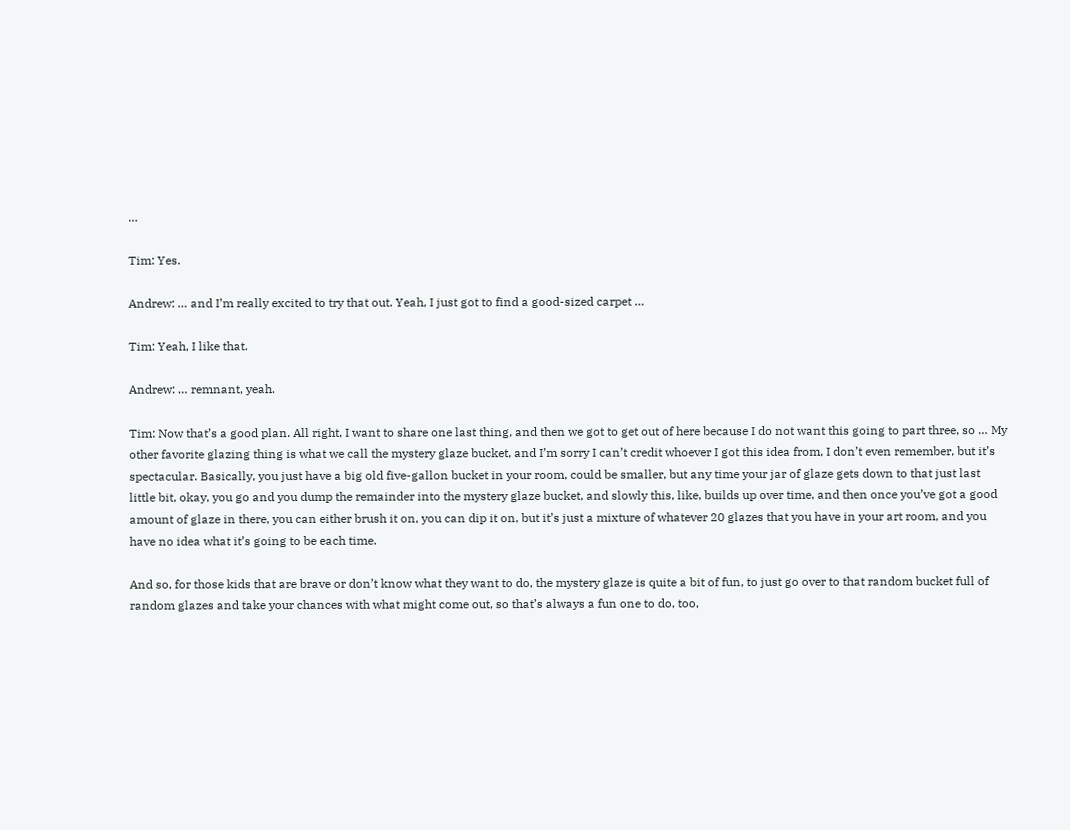…

Tim: Yes.

Andrew: … and I’m really excited to try that out. Yeah, I just got to find a good-sized carpet …

Tim: Yeah, I like that.

Andrew: … remnant, yeah.

Tim: Now that’s a good plan. All right, I want to share one last thing, and then we got to get out of here because I do not want this going to part three, so … My other favorite glazing thing is what we call the mystery glaze bucket, and I’m sorry I can’t credit whoever I got this idea from, I don’t even remember, but it’s spectacular. Basically, you just have a big old five-gallon bucket in your room, could be smaller, but any time your jar of glaze gets down to that just last little bit, okay, you go and you dump the remainder into the mystery glaze bucket, and slowly this, like, builds up over time, and then once you’ve got a good amount of glaze in there, you can either brush it on, you can dip it on, but it’s just a mixture of whatever 20 glazes that you have in your art room, and you have no idea what it’s going to be each time.

And so, for those kids that are brave or don’t know what they want to do, the mystery glaze is quite a bit of fun, to just go over to that random bucket full of random glazes and take your chances with what might come out, so that’s always a fun one to do, too,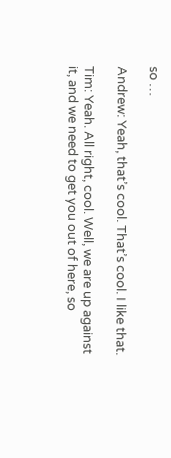so …

Andrew: Yeah, that’s cool. That’s cool. I like that.

Tim: Yeah. All right, cool. Well, we are up against it, and we need to get you out of here, so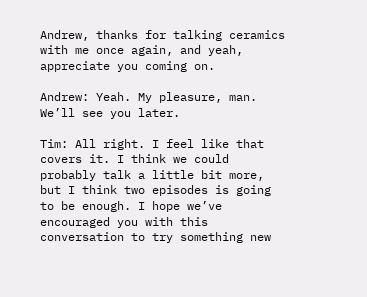Andrew, thanks for talking ceramics with me once again, and yeah, appreciate you coming on.

Andrew: Yeah. My pleasure, man. We’ll see you later.

Tim: All right. I feel like that covers it. I think we could probably talk a little bit more, but I think two episodes is going to be enough. I hope we’ve encouraged you with this conversation to try something new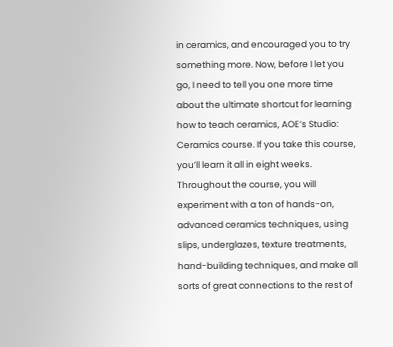in ceramics, and encouraged you to try something more. Now, before I let you go, I need to tell you one more time about the ultimate shortcut for learning how to teach ceramics, AOE’s Studio: Ceramics course. If you take this course, you’ll learn it all in eight weeks. Throughout the course, you will experiment with a ton of hands-on, advanced ceramics techniques, using slips, underglazes, texture treatments, hand-building techniques, and make all sorts of great connections to the rest of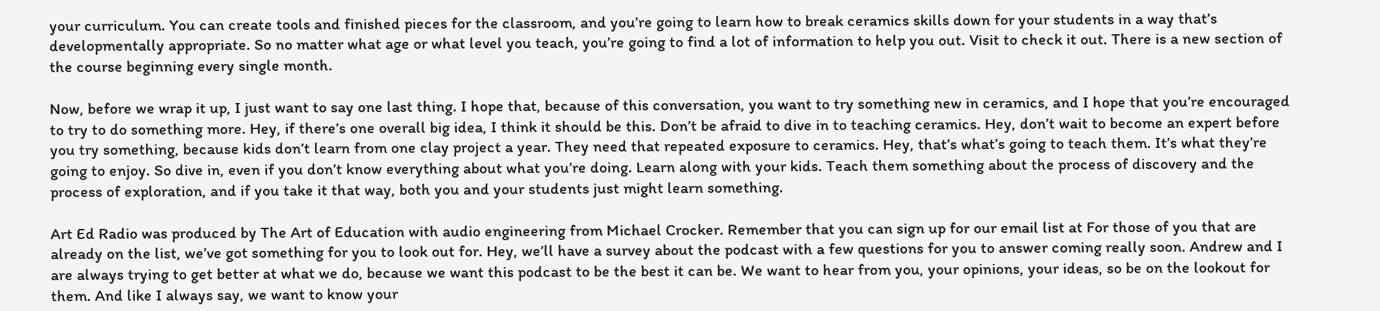your curriculum. You can create tools and finished pieces for the classroom, and you’re going to learn how to break ceramics skills down for your students in a way that’s developmentally appropriate. So no matter what age or what level you teach, you’re going to find a lot of information to help you out. Visit to check it out. There is a new section of the course beginning every single month.

Now, before we wrap it up, I just want to say one last thing. I hope that, because of this conversation, you want to try something new in ceramics, and I hope that you’re encouraged to try to do something more. Hey, if there’s one overall big idea, I think it should be this. Don’t be afraid to dive in to teaching ceramics. Hey, don’t wait to become an expert before you try something, because kids don’t learn from one clay project a year. They need that repeated exposure to ceramics. Hey, that’s what’s going to teach them. It’s what they’re going to enjoy. So dive in, even if you don’t know everything about what you’re doing. Learn along with your kids. Teach them something about the process of discovery and the process of exploration, and if you take it that way, both you and your students just might learn something.

Art Ed Radio was produced by The Art of Education with audio engineering from Michael Crocker. Remember that you can sign up for our email list at For those of you that are already on the list, we’ve got something for you to look out for. Hey, we’ll have a survey about the podcast with a few questions for you to answer coming really soon. Andrew and I are always trying to get better at what we do, because we want this podcast to be the best it can be. We want to hear from you, your opinions, your ideas, so be on the lookout for them. And like I always say, we want to know your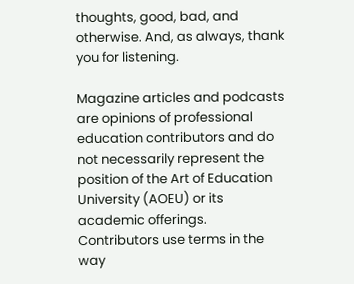thoughts, good, bad, and otherwise. And, as always, thank you for listening.

Magazine articles and podcasts are opinions of professional education contributors and do not necessarily represent the position of the Art of Education University (AOEU) or its academic offerings. Contributors use terms in the way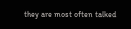they are most often talked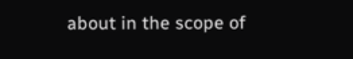about in the scope of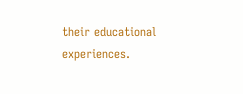their educational experiences.